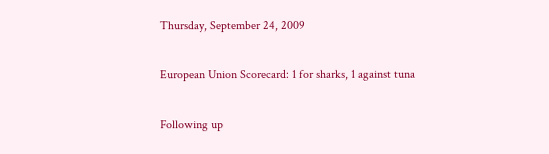Thursday, September 24, 2009

European Union Scorecard: 1 for sharks, 1 against tuna

Following up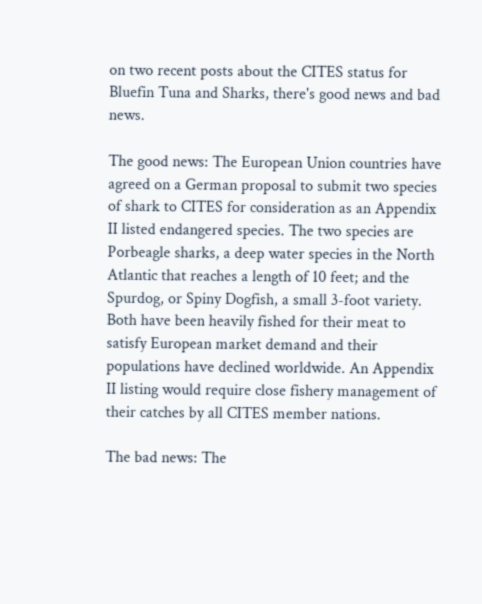on two recent posts about the CITES status for Bluefin Tuna and Sharks, there's good news and bad news.

The good news: The European Union countries have agreed on a German proposal to submit two species of shark to CITES for consideration as an Appendix II listed endangered species. The two species are Porbeagle sharks, a deep water species in the North Atlantic that reaches a length of 10 feet; and the Spurdog, or Spiny Dogfish, a small 3-foot variety. Both have been heavily fished for their meat to satisfy European market demand and their populations have declined worldwide. An Appendix II listing would require close fishery management of their catches by all CITES member nations.

The bad news: The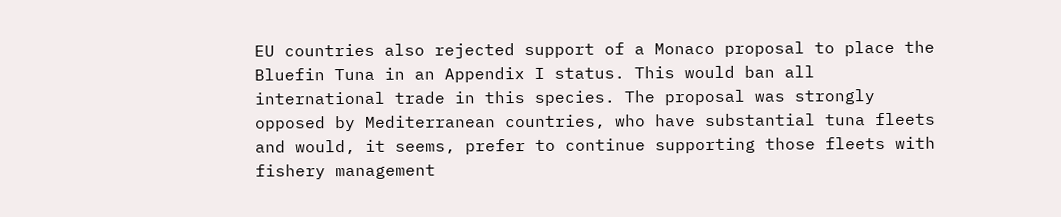EU countries also rejected support of a Monaco proposal to place the Bluefin Tuna in an Appendix I status. This would ban all international trade in this species. The proposal was strongly opposed by Mediterranean countries, who have substantial tuna fleets and would, it seems, prefer to continue supporting those fleets with fishery management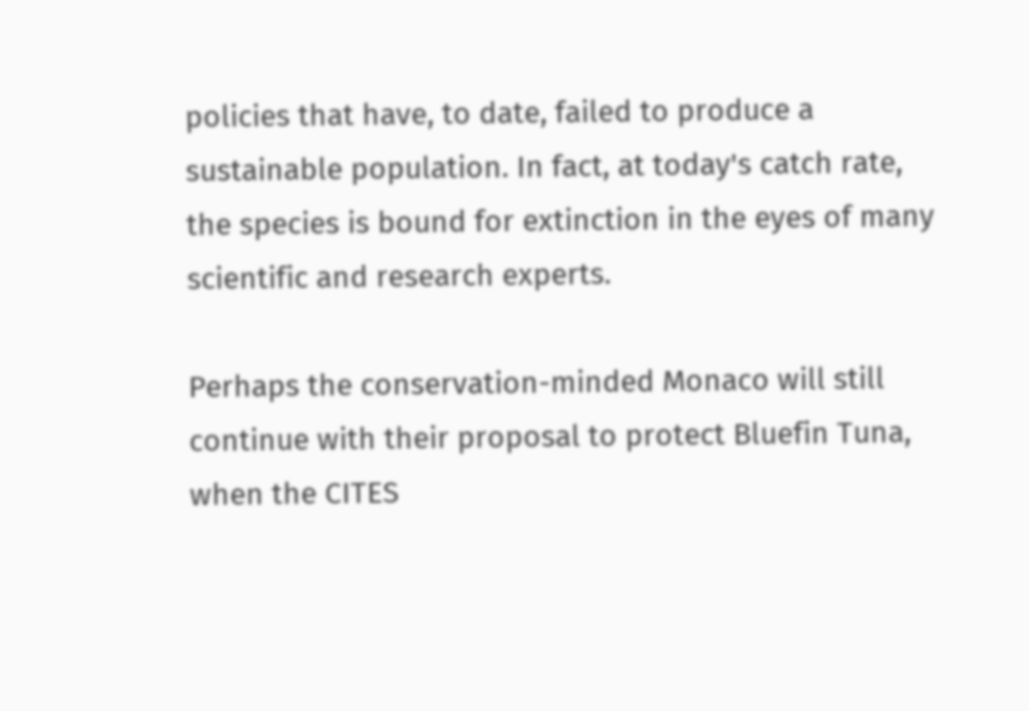policies that have, to date, failed to produce a sustainable population. In fact, at today's catch rate, the species is bound for extinction in the eyes of many scientific and research experts.

Perhaps the conservation-minded Monaco will still continue with their proposal to protect Bluefin Tuna, when the CITES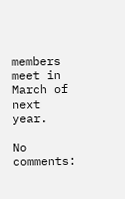members meet in March of next year.

No comments: